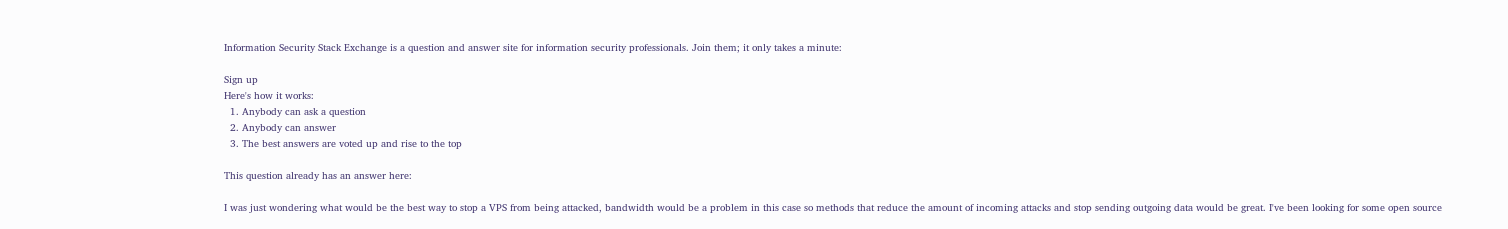Information Security Stack Exchange is a question and answer site for information security professionals. Join them; it only takes a minute:

Sign up
Here's how it works:
  1. Anybody can ask a question
  2. Anybody can answer
  3. The best answers are voted up and rise to the top

This question already has an answer here:

I was just wondering what would be the best way to stop a VPS from being attacked, bandwidth would be a problem in this case so methods that reduce the amount of incoming attacks and stop sending outgoing data would be great. I've been looking for some open source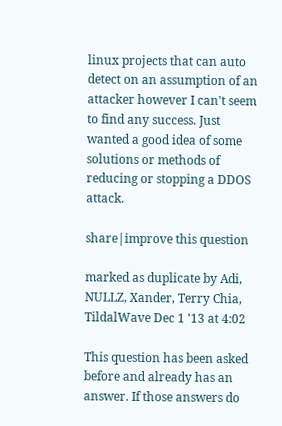linux projects that can auto detect on an assumption of an attacker however I can't seem to find any success. Just wanted a good idea of some solutions or methods of reducing or stopping a DDOS attack.

share|improve this question

marked as duplicate by Adi, NULLZ, Xander, Terry Chia, TildalWave Dec 1 '13 at 4:02

This question has been asked before and already has an answer. If those answers do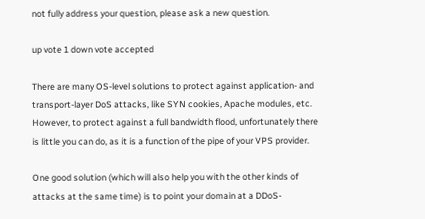not fully address your question, please ask a new question.

up vote 1 down vote accepted

There are many OS-level solutions to protect against application- and transport-layer DoS attacks, like SYN cookies, Apache modules, etc. However, to protect against a full bandwidth flood, unfortunately there is little you can do, as it is a function of the pipe of your VPS provider.

One good solution (which will also help you with the other kinds of attacks at the same time) is to point your domain at a DDoS-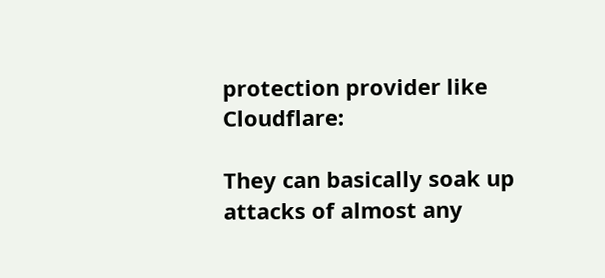protection provider like Cloudflare:

They can basically soak up attacks of almost any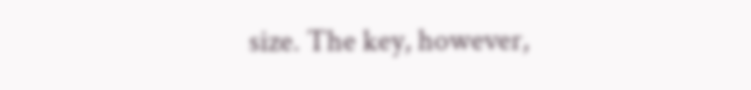size. The key, however,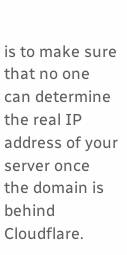is to make sure that no one can determine the real IP address of your server once the domain is behind Cloudflare.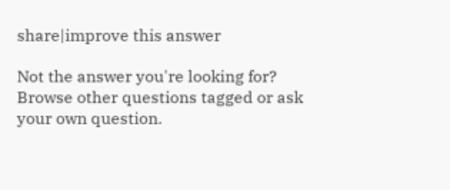share|improve this answer

Not the answer you're looking for? Browse other questions tagged or ask your own question.